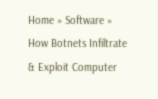Home » Software » How Botnets Infiltrate & Exploit Computer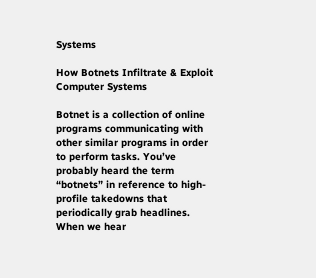Systems

How Botnets Infiltrate & Exploit Computer Systems

Botnet is a collection of online programs communicating with other similar programs in order to perform tasks. You’ve probably heard the term “botnets” in reference to high-profile takedowns that periodically grab headlines. When we hear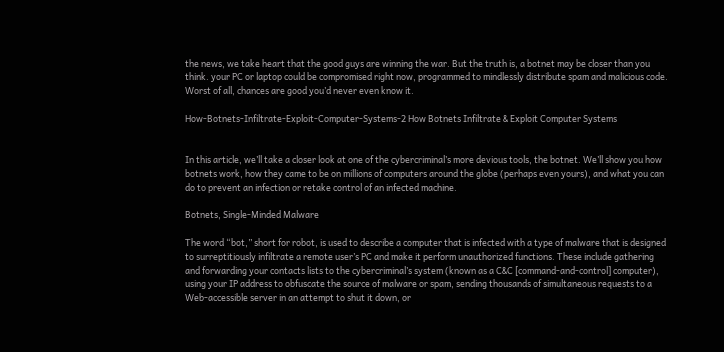the news, we take heart that the good guys are winning the war. But the truth is, a botnet may be closer than you think. your PC or laptop could be compromised right now, programmed to mindlessly distribute spam and malicious code. Worst of all, chances are good you’d never even know it.

How-Botnets-Infiltrate-Exploit-Computer-Systems-2 How Botnets Infiltrate & Exploit Computer Systems


In this article, we’ll take a closer look at one of the cybercriminal’s more devious tools, the botnet. We’ll show you how botnets work, how they came to be on millions of computers around the globe (perhaps even yours), and what you can do to prevent an infection or retake control of an infected machine.

Botnets, Single-Minded Malware

The word “bot,” short for robot, is used to describe a computer that is infected with a type of malware that is designed to surreptitiously infiltrate a remote user’s PC and make it perform unauthorized functions. These include gathering and forwarding your contacts lists to the cybercriminal’s system (known as a C&C [command-and-control] computer), using your IP address to obfuscate the source of malware or spam, sending thousands of simultaneous requests to a Web-accessible server in an attempt to shut it down, or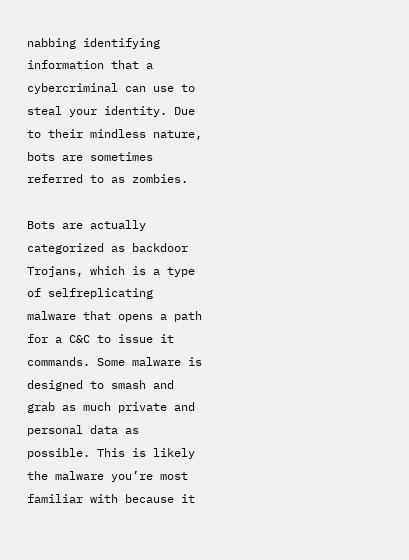nabbing identifying information that a cybercriminal can use to steal your identity. Due to their mindless nature, bots are sometimes referred to as zombies.

Bots are actually categorized as backdoor Trojans, which is a type of selfreplicating malware that opens a path for a C&C to issue it commands. Some malware is designed to smash and grab as much private and personal data as possible. This is likely the malware you’re most familiar with because it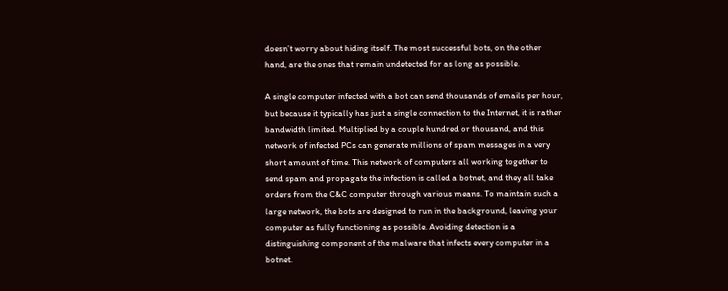doesn’t worry about hiding itself. The most successful bots, on the other hand, are the ones that remain undetected for as long as possible.

A single computer infected with a bot can send thousands of emails per hour, but because it typically has just a single connection to the Internet, it is rather bandwidth limited. Multiplied by a couple hundred or thousand, and this network of infected PCs can generate millions of spam messages in a very short amount of time. This network of computers all working together to send spam and propagate the infection is called a botnet, and they all take orders from the C&C computer through various means. To maintain such a large network, the bots are designed to run in the background, leaving your computer as fully functioning as possible. Avoiding detection is a distinguishing component of the malware that infects every computer in a botnet.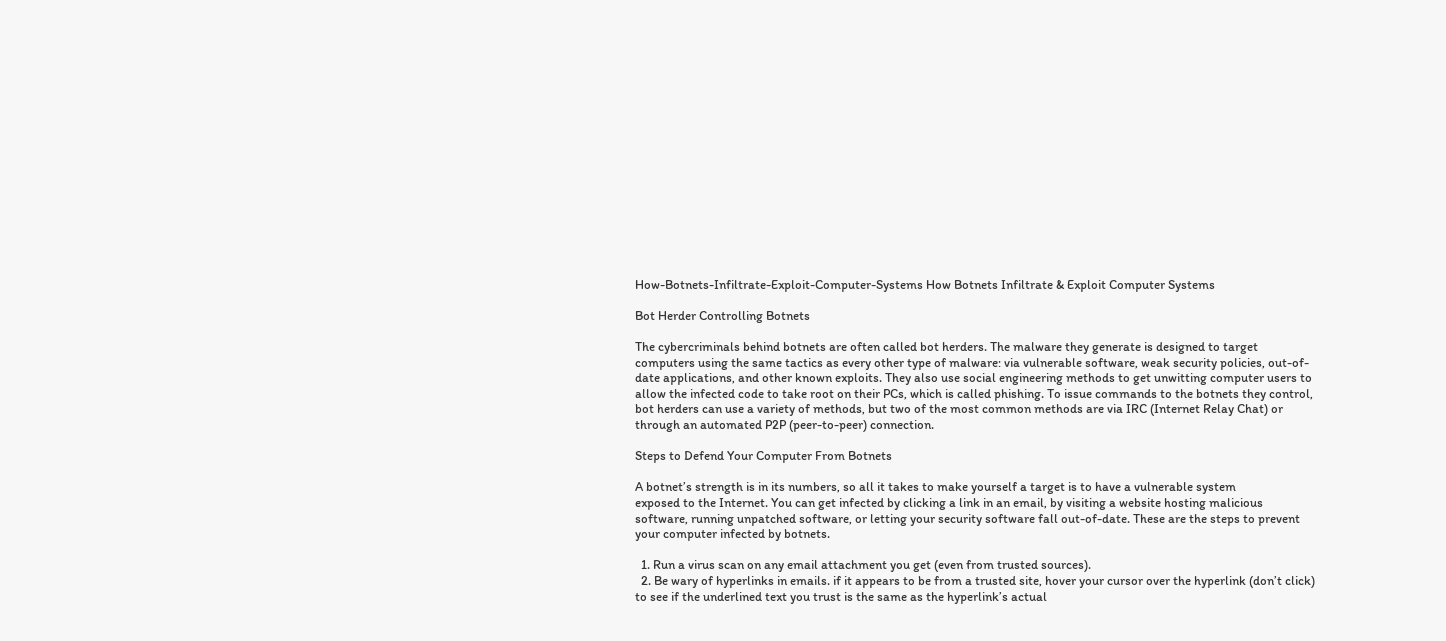How-Botnets-Infiltrate-Exploit-Computer-Systems How Botnets Infiltrate & Exploit Computer Systems

Bot Herder Controlling Botnets

The cybercriminals behind botnets are often called bot herders. The malware they generate is designed to target computers using the same tactics as every other type of malware: via vulnerable software, weak security policies, out-of-date applications, and other known exploits. They also use social engineering methods to get unwitting computer users to allow the infected code to take root on their PCs, which is called phishing. To issue commands to the botnets they control, bot herders can use a variety of methods, but two of the most common methods are via IRC (Internet Relay Chat) or through an automated P2P (peer-to-peer) connection.

Steps to Defend Your Computer From Botnets

A botnet’s strength is in its numbers, so all it takes to make yourself a target is to have a vulnerable system
exposed to the Internet. You can get infected by clicking a link in an email, by visiting a website hosting malicious
software, running unpatched software, or letting your security software fall out-of-date. These are the steps to prevent your computer infected by botnets.

  1. Run a virus scan on any email attachment you get (even from trusted sources).
  2. Be wary of hyperlinks in emails. if it appears to be from a trusted site, hover your cursor over the hyperlink (don’t click) to see if the underlined text you trust is the same as the hyperlink’s actual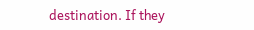destination. If they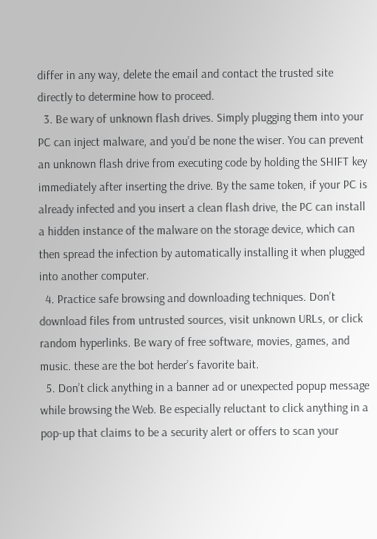differ in any way, delete the email and contact the trusted site directly to determine how to proceed.
  3. Be wary of unknown flash drives. Simply plugging them into your PC can inject malware, and you’d be none the wiser. You can prevent an unknown flash drive from executing code by holding the SHIFT key immediately after inserting the drive. By the same token, if your PC is already infected and you insert a clean flash drive, the PC can install a hidden instance of the malware on the storage device, which can then spread the infection by automatically installing it when plugged into another computer.
  4. Practice safe browsing and downloading techniques. Don’t download files from untrusted sources, visit unknown URLs, or click random hyperlinks. Be wary of free software, movies, games, and music. these are the bot herder’s favorite bait.
  5. Don’t click anything in a banner ad or unexpected popup message while browsing the Web. Be especially reluctant to click anything in a pop-up that claims to be a security alert or offers to scan your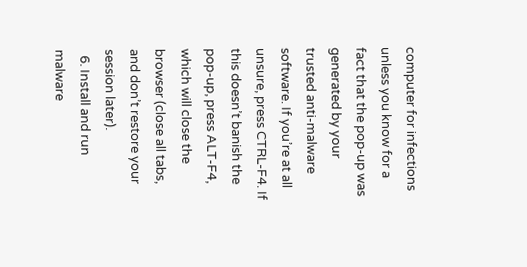computer for infections unless you know for a fact that the pop-up was generated by your trusted anti-malware software. If you’re at all unsure, press CTRL-F4. If this doesn’t banish the pop-up, press ALT-F4, which will close the browser (close all tabs, and don’t restore your session later).
  6. Install and run malware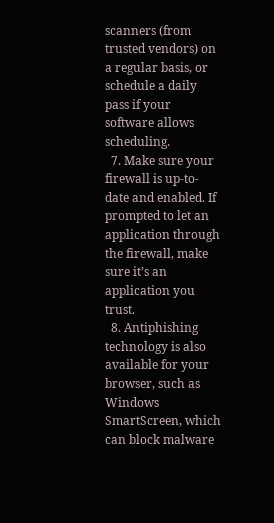scanners (from trusted vendors) on a regular basis, or schedule a daily pass if your software allows scheduling.
  7. Make sure your firewall is up-to-date and enabled. If prompted to let an application through the firewall, make sure it’s an application you trust.
  8. Antiphishing technology is also available for your browser, such as Windows SmartScreen, which can block malware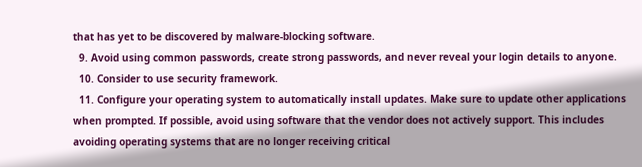that has yet to be discovered by malware-blocking software.
  9. Avoid using common passwords, create strong passwords, and never reveal your login details to anyone.
  10. Consider to use security framework.
  11. Configure your operating system to automatically install updates. Make sure to update other applications when prompted. If possible, avoid using software that the vendor does not actively support. This includes avoiding operating systems that are no longer receiving critical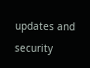updates and security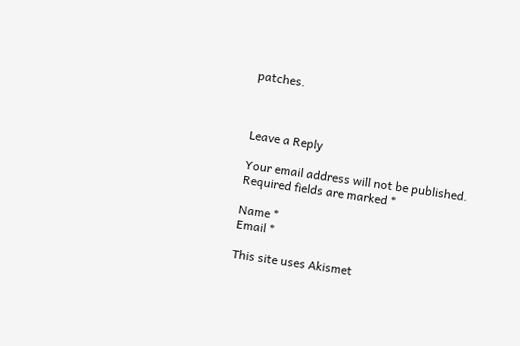patches.



Leave a Reply

Your email address will not be published. Required fields are marked *

Name *
Email *

This site uses Akismet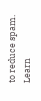to reduce spam. Learn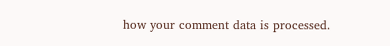how your comment data is processed.